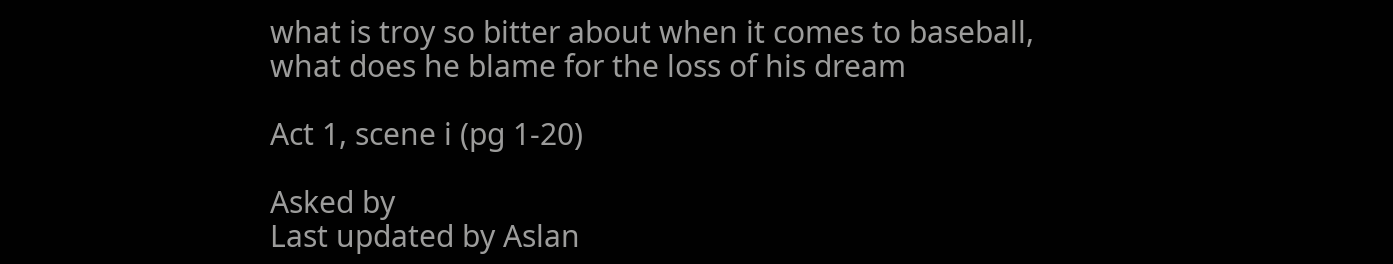what is troy so bitter about when it comes to baseball, what does he blame for the loss of his dream

Act 1, scene i (pg 1-20)

Asked by
Last updated by Aslan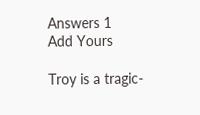Answers 1
Add Yours

Troy is a tragic-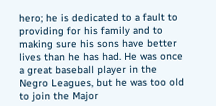hero; he is dedicated to a fault to providing for his family and to making sure his sons have better lives than he has had. He was once a great baseball player in the Negro Leagues, but he was too old to join the Major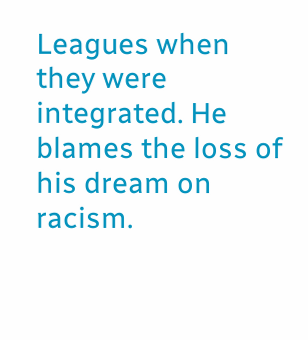Leagues when they were integrated. He blames the loss of his dream on racism.